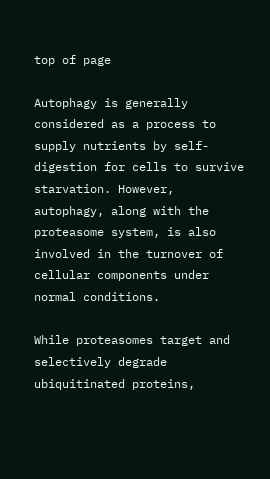top of page

Autophagy is generally considered as a process to supply nutrients by self-digestion for cells to survive starvation. However, autophagy, along with the proteasome system, is also involved in the turnover of cellular components under normal conditions.

While proteasomes target and selectively degrade ubiquitinated proteins,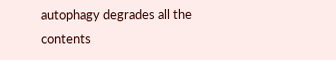autophagy degrades all the contents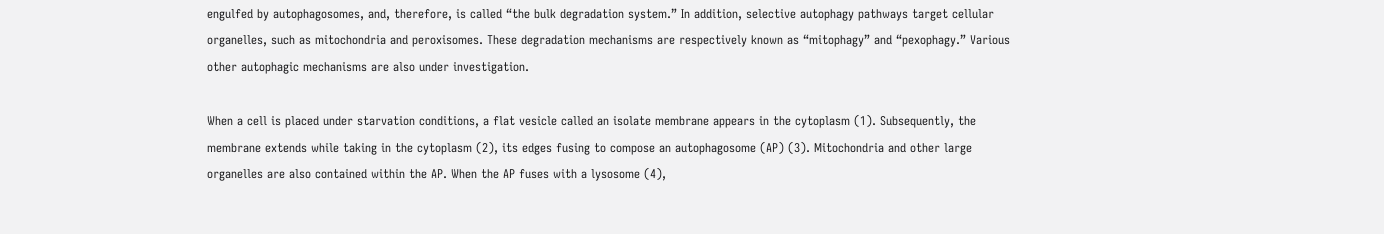engulfed by autophagosomes, and, therefore, is called “the bulk degradation system.” In addition, selective autophagy pathways target cellular organelles, such as mitochondria and peroxisomes. These degradation mechanisms are respectively known as “mitophagy” and “pexophagy.” Various other autophagic mechanisms are also under investigation.

When a cell is placed under starvation conditions, a flat vesicle called an isolate membrane appears in the cytoplasm (1). Subsequently, the membrane extends while taking in the cytoplasm (2), its edges fusing to compose an autophagosome (AP) (3). Mitochondria and other large organelles are also contained within the AP. When the AP fuses with a lysosome (4),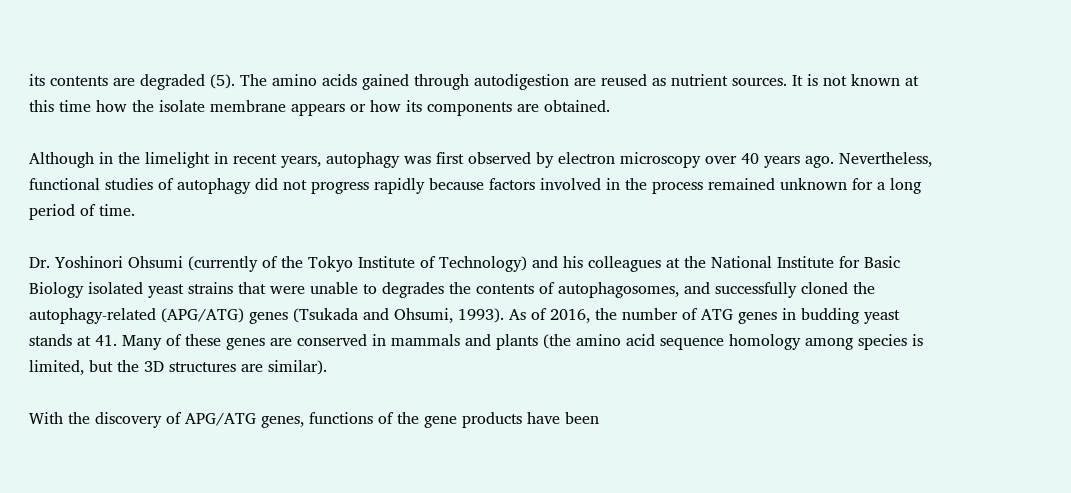its contents are degraded (5). The amino acids gained through autodigestion are reused as nutrient sources. It is not known at this time how the isolate membrane appears or how its components are obtained.

Although in the limelight in recent years, autophagy was first observed by electron microscopy over 40 years ago. Nevertheless, functional studies of autophagy did not progress rapidly because factors involved in the process remained unknown for a long period of time.

Dr. Yoshinori Ohsumi (currently of the Tokyo Institute of Technology) and his colleagues at the National Institute for Basic Biology isolated yeast strains that were unable to degrades the contents of autophagosomes, and successfully cloned the autophagy-related (APG/ATG) genes (Tsukada and Ohsumi, 1993). As of 2016, the number of ATG genes in budding yeast stands at 41. Many of these genes are conserved in mammals and plants (the amino acid sequence homology among species is limited, but the 3D structures are similar).

With the discovery of APG/ATG genes, functions of the gene products have been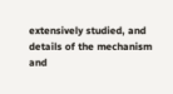extensively studied, and details of the mechanism and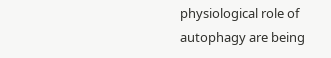physiological role of autophagy are being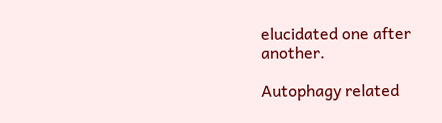elucidated one after another.

Autophagy related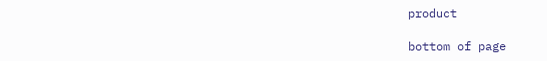product

bottom of page